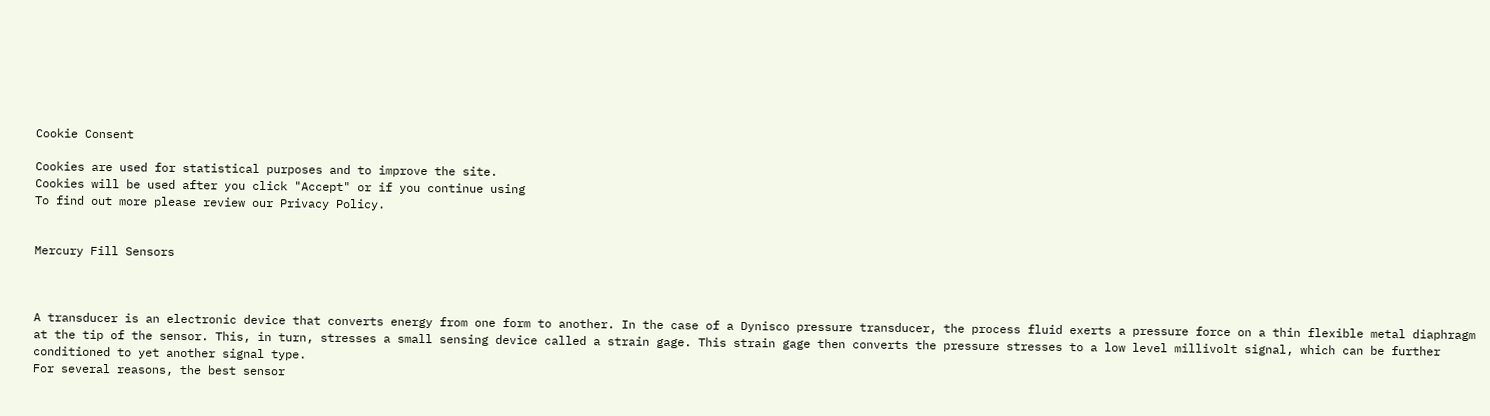Cookie Consent

Cookies are used for statistical purposes and to improve the site.
Cookies will be used after you click "Accept" or if you continue using
To find out more please review our Privacy Policy.


Mercury Fill Sensors



A transducer is an electronic device that converts energy from one form to another. In the case of a Dynisco pressure transducer, the process fluid exerts a pressure force on a thin flexible metal diaphragm at the tip of the sensor. This, in turn, stresses a small sensing device called a strain gage. This strain gage then converts the pressure stresses to a low level millivolt signal, which can be further conditioned to yet another signal type.
For several reasons, the best sensor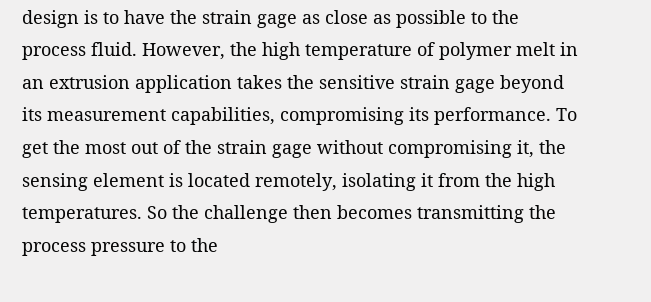design is to have the strain gage as close as possible to the process fluid. However, the high temperature of polymer melt in an extrusion application takes the sensitive strain gage beyond its measurement capabilities, compromising its performance. To get the most out of the strain gage without compromising it, the sensing element is located remotely, isolating it from the high temperatures. So the challenge then becomes transmitting the process pressure to the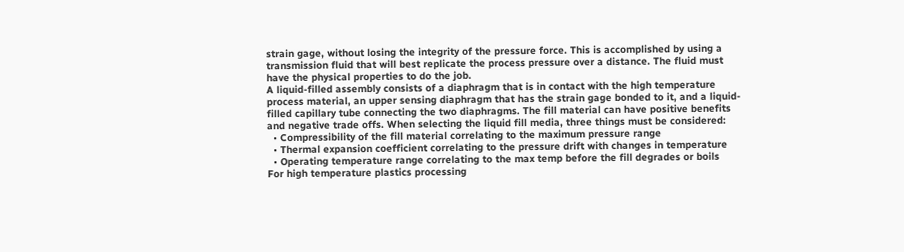strain gage, without losing the integrity of the pressure force. This is accomplished by using a transmission fluid that will best replicate the process pressure over a distance. The fluid must have the physical properties to do the job.
A liquid-filled assembly consists of a diaphragm that is in contact with the high temperature process material, an upper sensing diaphragm that has the strain gage bonded to it, and a liquid-filled capillary tube connecting the two diaphragms. The fill material can have positive benefits and negative trade offs. When selecting the liquid fill media, three things must be considered:
  • Compressibility of the fill material correlating to the maximum pressure range
  • Thermal expansion coefficient correlating to the pressure drift with changes in temperature
  • Operating temperature range correlating to the max temp before the fill degrades or boils
For high temperature plastics processing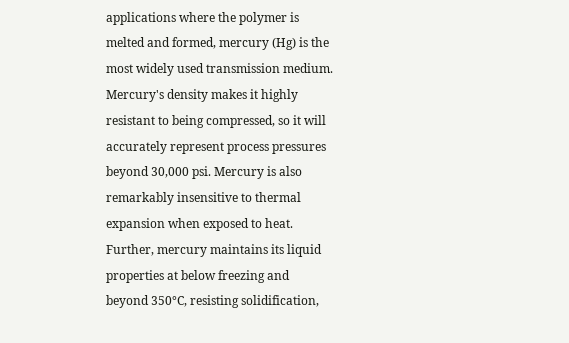applications where the polymer is melted and formed, mercury (Hg) is the most widely used transmission medium. Mercury's density makes it highly resistant to being compressed, so it will accurately represent process pressures beyond 30,000 psi. Mercury is also remarkably insensitive to thermal expansion when exposed to heat. Further, mercury maintains its liquid properties at below freezing and beyond 350°C, resisting solidification,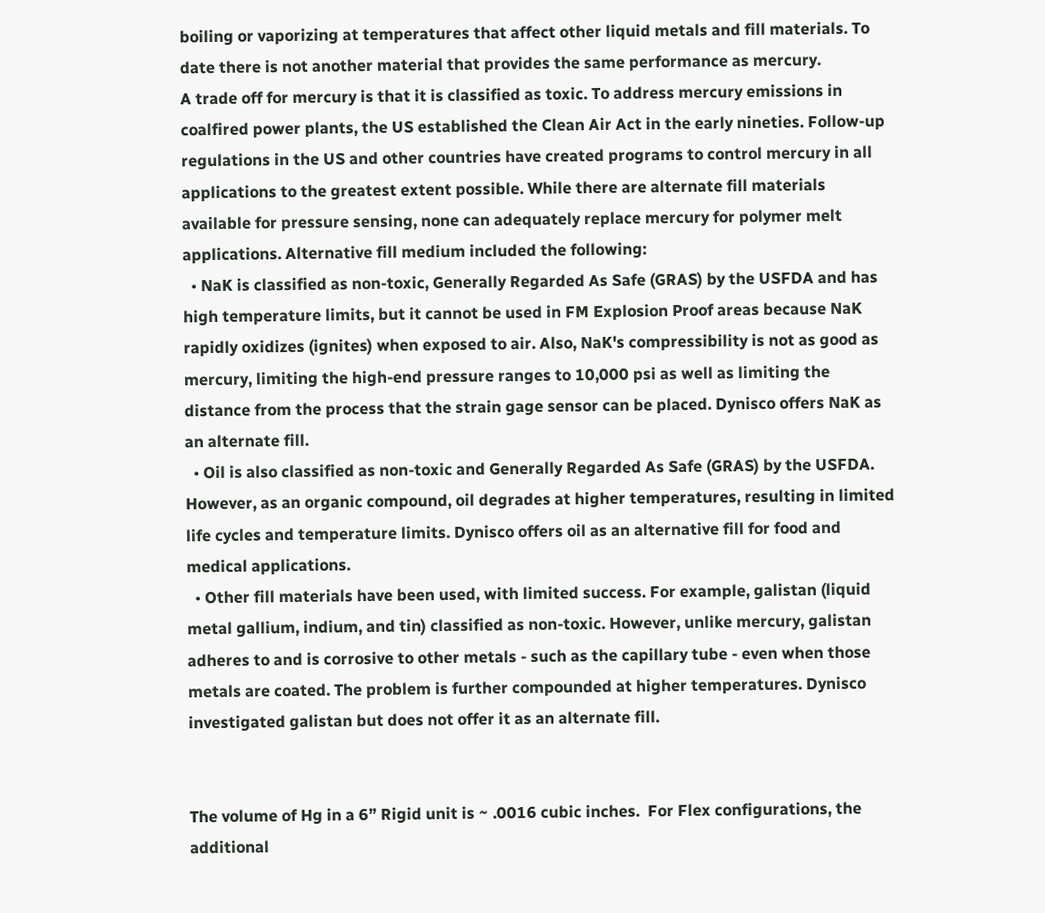boiling or vaporizing at temperatures that affect other liquid metals and fill materials. To date there is not another material that provides the same performance as mercury.
A trade off for mercury is that it is classified as toxic. To address mercury emissions in coalfired power plants, the US established the Clean Air Act in the early nineties. Follow-up regulations in the US and other countries have created programs to control mercury in all applications to the greatest extent possible. While there are alternate fill materials available for pressure sensing, none can adequately replace mercury for polymer melt applications. Alternative fill medium included the following:
  • NaK is classified as non-toxic, Generally Regarded As Safe (GRAS) by the USFDA and has high temperature limits, but it cannot be used in FM Explosion Proof areas because NaK rapidly oxidizes (ignites) when exposed to air. Also, NaK's compressibility is not as good as mercury, limiting the high-end pressure ranges to 10,000 psi as well as limiting the distance from the process that the strain gage sensor can be placed. Dynisco offers NaK as an alternate fill.
  • Oil is also classified as non-toxic and Generally Regarded As Safe (GRAS) by the USFDA. However, as an organic compound, oil degrades at higher temperatures, resulting in limited life cycles and temperature limits. Dynisco offers oil as an alternative fill for food and medical applications.
  • Other fill materials have been used, with limited success. For example, galistan (liquid metal gallium, indium, and tin) classified as non-toxic. However, unlike mercury, galistan adheres to and is corrosive to other metals - such as the capillary tube - even when those metals are coated. The problem is further compounded at higher temperatures. Dynisco investigated galistan but does not offer it as an alternate fill.


The volume of Hg in a 6” Rigid unit is ~ .0016 cubic inches.  For Flex configurations, the additional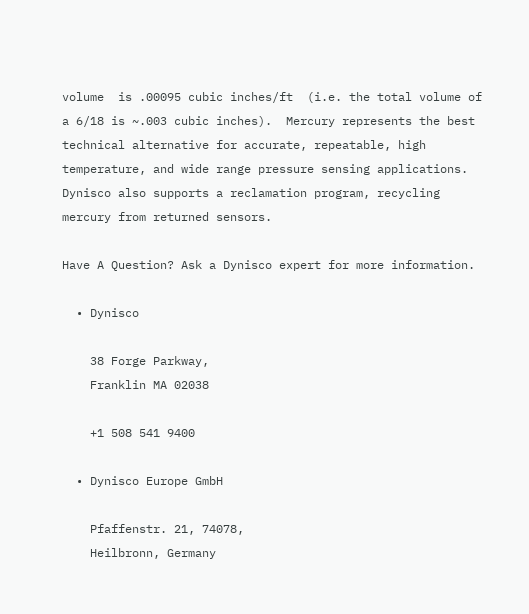volume  is .00095 cubic inches/ft  (i.e. the total volume of a 6/18 is ~.003 cubic inches).  Mercury represents the best technical alternative for accurate, repeatable, high temperature, and wide range pressure sensing applications. Dynisco also supports a reclamation program, recycling mercury from returned sensors.

Have A Question? Ask a Dynisco expert for more information.

  • Dynisco

    38 Forge Parkway,
    Franklin MA 02038

    +1 508 541 9400

  • Dynisco Europe GmbH

    Pfaffenstr. 21, 74078,
    Heilbronn, Germany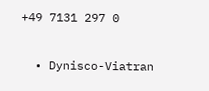+49 7131 297 0

  • Dynisco-Viatran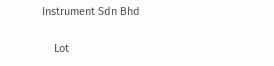Instrument Sdn Bhd

    Lot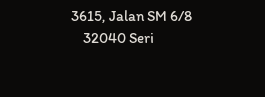3615, Jalan SM 6/8
    32040 Seri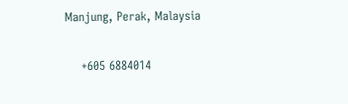Manjung, Perak, Malaysia

    +605 6884014